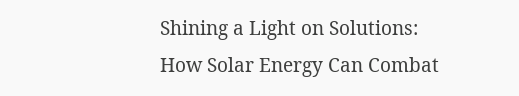Shining a Light on Solutions: How Solar Energy Can Combat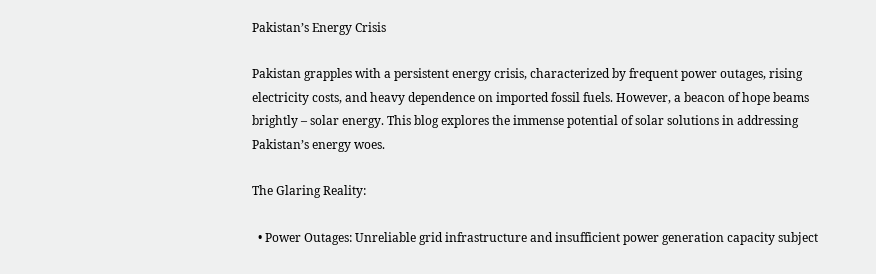Pakistan’s Energy Crisis

Pakistan grapples with a persistent energy crisis, characterized by frequent power outages, rising electricity costs, and heavy dependence on imported fossil fuels. However, a beacon of hope beams brightly – solar energy. This blog explores the immense potential of solar solutions in addressing Pakistan’s energy woes.

The Glaring Reality:

  • Power Outages: Unreliable grid infrastructure and insufficient power generation capacity subject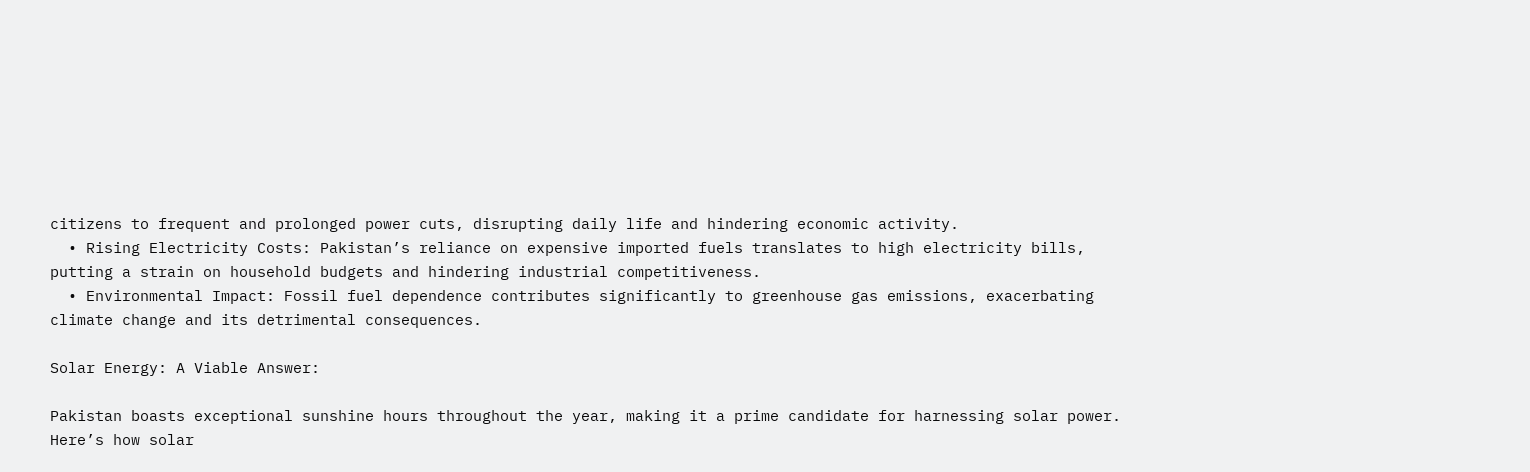citizens to frequent and prolonged power cuts, disrupting daily life and hindering economic activity.
  • Rising Electricity Costs: Pakistan’s reliance on expensive imported fuels translates to high electricity bills, putting a strain on household budgets and hindering industrial competitiveness.
  • Environmental Impact: Fossil fuel dependence contributes significantly to greenhouse gas emissions, exacerbating climate change and its detrimental consequences.

Solar Energy: A Viable Answer:

Pakistan boasts exceptional sunshine hours throughout the year, making it a prime candidate for harnessing solar power. Here’s how solar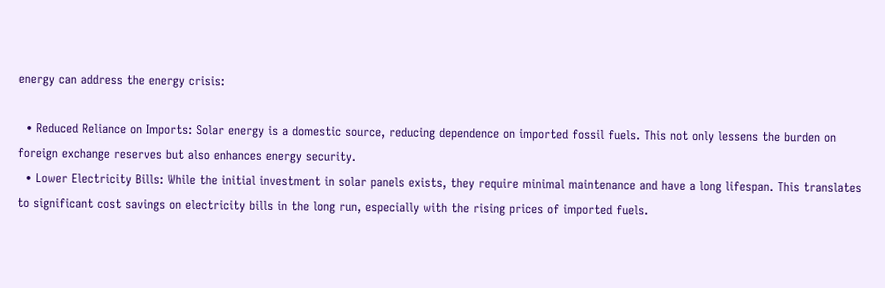energy can address the energy crisis:

  • Reduced Reliance on Imports: Solar energy is a domestic source, reducing dependence on imported fossil fuels. This not only lessens the burden on foreign exchange reserves but also enhances energy security.
  • Lower Electricity Bills: While the initial investment in solar panels exists, they require minimal maintenance and have a long lifespan. This translates to significant cost savings on electricity bills in the long run, especially with the rising prices of imported fuels.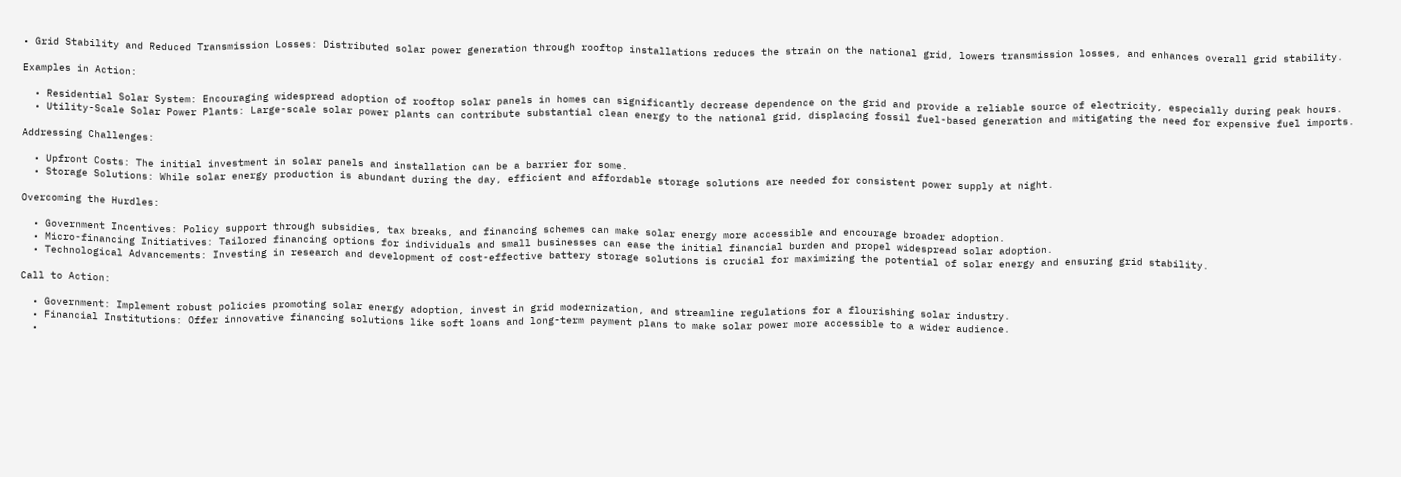• Grid Stability and Reduced Transmission Losses: Distributed solar power generation through rooftop installations reduces the strain on the national grid, lowers transmission losses, and enhances overall grid stability.

Examples in Action:

  • Residential Solar System: Encouraging widespread adoption of rooftop solar panels in homes can significantly decrease dependence on the grid and provide a reliable source of electricity, especially during peak hours.
  • Utility-Scale Solar Power Plants: Large-scale solar power plants can contribute substantial clean energy to the national grid, displacing fossil fuel-based generation and mitigating the need for expensive fuel imports.

Addressing Challenges:

  • Upfront Costs: The initial investment in solar panels and installation can be a barrier for some.
  • Storage Solutions: While solar energy production is abundant during the day, efficient and affordable storage solutions are needed for consistent power supply at night.

Overcoming the Hurdles:

  • Government Incentives: Policy support through subsidies, tax breaks, and financing schemes can make solar energy more accessible and encourage broader adoption.
  • Micro-financing Initiatives: Tailored financing options for individuals and small businesses can ease the initial financial burden and propel widespread solar adoption.
  • Technological Advancements: Investing in research and development of cost-effective battery storage solutions is crucial for maximizing the potential of solar energy and ensuring grid stability.

Call to Action:

  • Government: Implement robust policies promoting solar energy adoption, invest in grid modernization, and streamline regulations for a flourishing solar industry.
  • Financial Institutions: Offer innovative financing solutions like soft loans and long-term payment plans to make solar power more accessible to a wider audience.
  •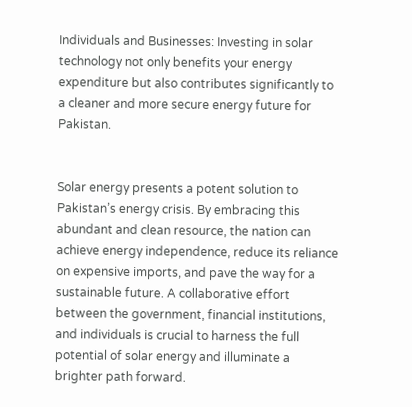Individuals and Businesses: Investing in solar technology not only benefits your energy expenditure but also contributes significantly to a cleaner and more secure energy future for Pakistan.


Solar energy presents a potent solution to Pakistan’s energy crisis. By embracing this abundant and clean resource, the nation can achieve energy independence, reduce its reliance on expensive imports, and pave the way for a sustainable future. A collaborative effort between the government, financial institutions, and individuals is crucial to harness the full potential of solar energy and illuminate a brighter path forward.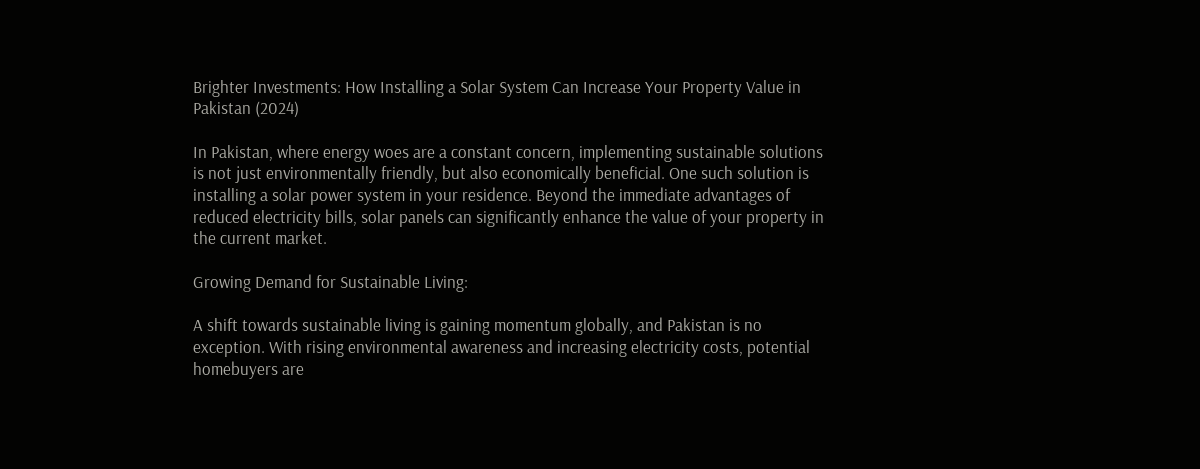Brighter Investments: How Installing a Solar System Can Increase Your Property Value in Pakistan (2024)

In Pakistan, where energy woes are a constant concern, implementing sustainable solutions is not just environmentally friendly, but also economically beneficial. One such solution is installing a solar power system in your residence. Beyond the immediate advantages of reduced electricity bills, solar panels can significantly enhance the value of your property in the current market.

Growing Demand for Sustainable Living:

A shift towards sustainable living is gaining momentum globally, and Pakistan is no exception. With rising environmental awareness and increasing electricity costs, potential homebuyers are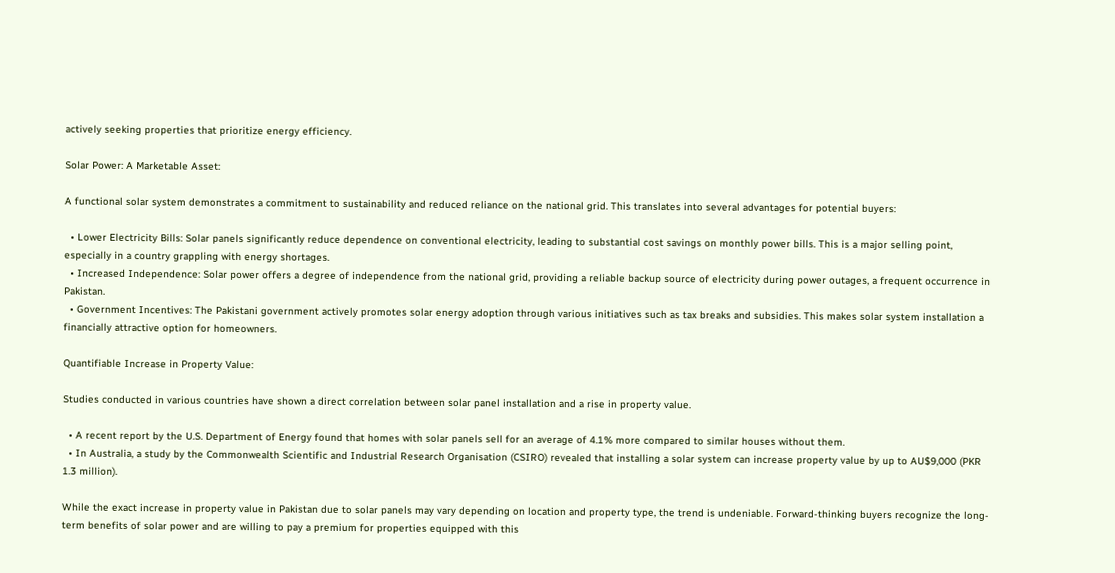actively seeking properties that prioritize energy efficiency.

Solar Power: A Marketable Asset:

A functional solar system demonstrates a commitment to sustainability and reduced reliance on the national grid. This translates into several advantages for potential buyers:

  • Lower Electricity Bills: Solar panels significantly reduce dependence on conventional electricity, leading to substantial cost savings on monthly power bills. This is a major selling point, especially in a country grappling with energy shortages.
  • Increased Independence: Solar power offers a degree of independence from the national grid, providing a reliable backup source of electricity during power outages, a frequent occurrence in Pakistan.
  • Government Incentives: The Pakistani government actively promotes solar energy adoption through various initiatives such as tax breaks and subsidies. This makes solar system installation a financially attractive option for homeowners.

Quantifiable Increase in Property Value:

Studies conducted in various countries have shown a direct correlation between solar panel installation and a rise in property value.

  • A recent report by the U.S. Department of Energy found that homes with solar panels sell for an average of 4.1% more compared to similar houses without them.
  • In Australia, a study by the Commonwealth Scientific and Industrial Research Organisation (CSIRO) revealed that installing a solar system can increase property value by up to AU$9,000 (PKR 1.3 million).

While the exact increase in property value in Pakistan due to solar panels may vary depending on location and property type, the trend is undeniable. Forward-thinking buyers recognize the long-term benefits of solar power and are willing to pay a premium for properties equipped with this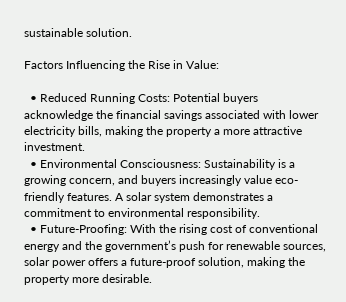sustainable solution.

Factors Influencing the Rise in Value:

  • Reduced Running Costs: Potential buyers acknowledge the financial savings associated with lower electricity bills, making the property a more attractive investment.
  • Environmental Consciousness: Sustainability is a growing concern, and buyers increasingly value eco-friendly features. A solar system demonstrates a commitment to environmental responsibility.
  • Future-Proofing: With the rising cost of conventional energy and the government’s push for renewable sources, solar power offers a future-proof solution, making the property more desirable.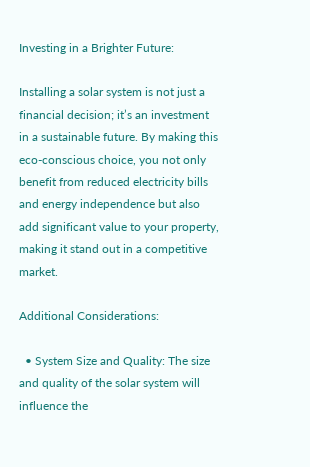Investing in a Brighter Future:

Installing a solar system is not just a financial decision; it’s an investment in a sustainable future. By making this eco-conscious choice, you not only benefit from reduced electricity bills and energy independence but also add significant value to your property, making it stand out in a competitive market.

Additional Considerations:

  • System Size and Quality: The size and quality of the solar system will influence the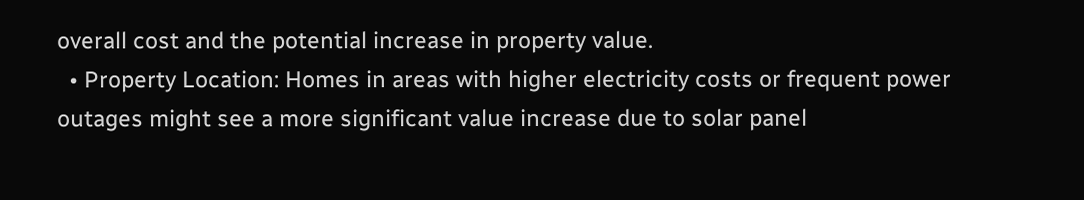overall cost and the potential increase in property value.
  • Property Location: Homes in areas with higher electricity costs or frequent power outages might see a more significant value increase due to solar panel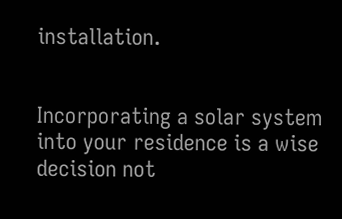installation.


Incorporating a solar system into your residence is a wise decision not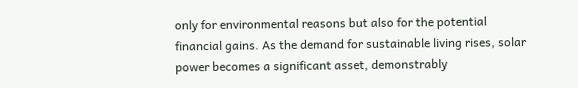only for environmental reasons but also for the potential financial gains. As the demand for sustainable living rises, solar power becomes a significant asset, demonstrably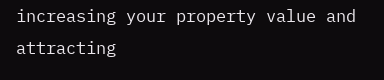increasing your property value and attracting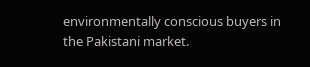environmentally conscious buyers in the Pakistani market.